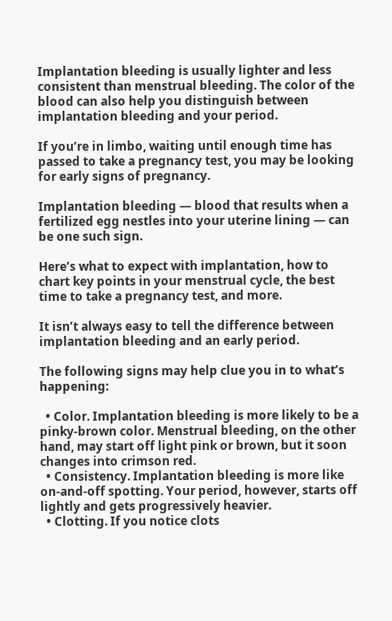Implantation bleeding is usually lighter and less consistent than menstrual bleeding. The color of the blood can also help you distinguish between implantation bleeding and your period.

If you’re in limbo, waiting until enough time has passed to take a pregnancy test, you may be looking for early signs of pregnancy.

Implantation bleeding — blood that results when a fertilized egg nestles into your uterine lining — can be one such sign.

Here’s what to expect with implantation, how to chart key points in your menstrual cycle, the best time to take a pregnancy test, and more.

It isn’t always easy to tell the difference between implantation bleeding and an early period.

The following signs may help clue you in to what’s happening:

  • Color. Implantation bleeding is more likely to be a pinky-brown color. Menstrual bleeding, on the other hand, may start off light pink or brown, but it soon changes into crimson red.
  • Consistency. Implantation bleeding is more like on-and-off spotting. Your period, however, starts off lightly and gets progressively heavier.
  • Clotting. If you notice clots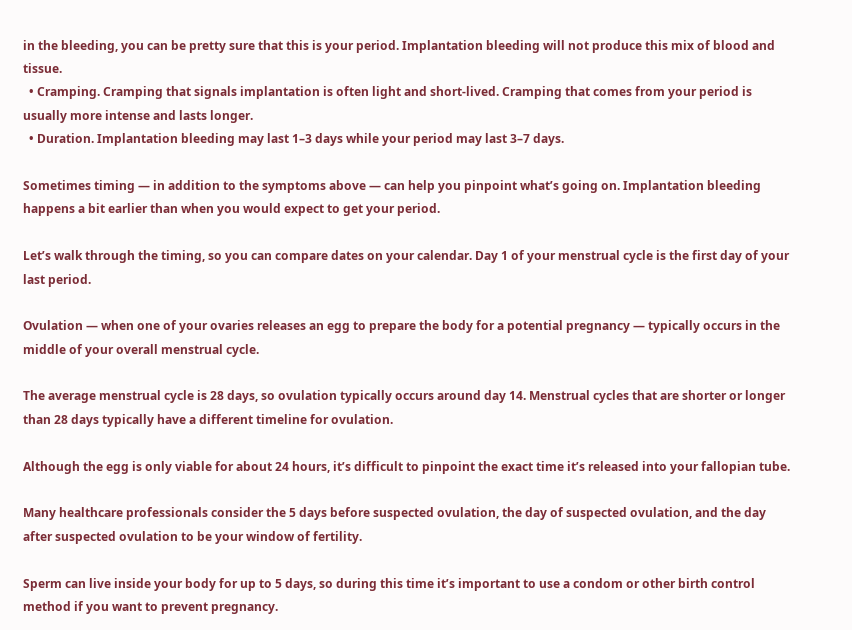in the bleeding, you can be pretty sure that this is your period. Implantation bleeding will not produce this mix of blood and tissue.
  • Cramping. Cramping that signals implantation is often light and short-lived. Cramping that comes from your period is usually more intense and lasts longer.
  • Duration. Implantation bleeding may last 1–3 days while your period may last 3–7 days.

Sometimes timing — in addition to the symptoms above — can help you pinpoint what’s going on. Implantation bleeding happens a bit earlier than when you would expect to get your period.

Let’s walk through the timing, so you can compare dates on your calendar. Day 1 of your menstrual cycle is the first day of your last period.

Ovulation — when one of your ovaries releases an egg to prepare the body for a potential pregnancy — typically occurs in the middle of your overall menstrual cycle.

The average menstrual cycle is 28 days, so ovulation typically occurs around day 14. Menstrual cycles that are shorter or longer than 28 days typically have a different timeline for ovulation.

Although the egg is only viable for about 24 hours, it’s difficult to pinpoint the exact time it’s released into your fallopian tube.

Many healthcare professionals consider the 5 days before suspected ovulation, the day of suspected ovulation, and the day after suspected ovulation to be your window of fertility.

Sperm can live inside your body for up to 5 days, so during this time it’s important to use a condom or other birth control method if you want to prevent pregnancy.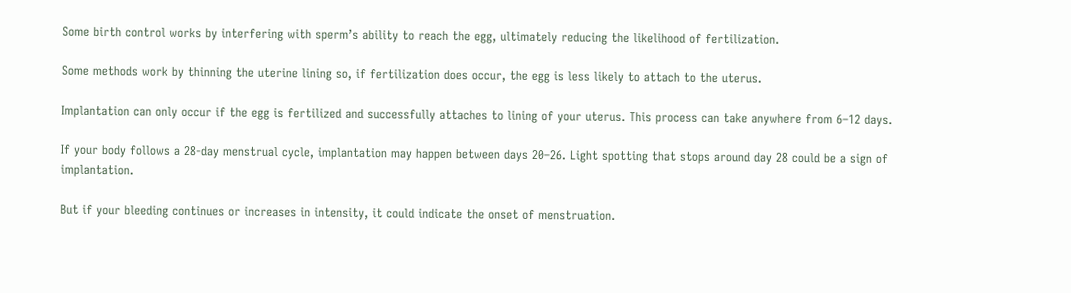Some birth control works by interfering with sperm’s ability to reach the egg, ultimately reducing the likelihood of fertilization.

Some methods work by thinning the uterine lining so, if fertilization does occur, the egg is less likely to attach to the uterus.

Implantation can only occur if the egg is fertilized and successfully attaches to lining of your uterus. This process can take anywhere from 6–12 days.

If your body follows a 28-day menstrual cycle, implantation may happen between days 20–26. Light spotting that stops around day 28 could be a sign of implantation.

But if your bleeding continues or increases in intensity, it could indicate the onset of menstruation.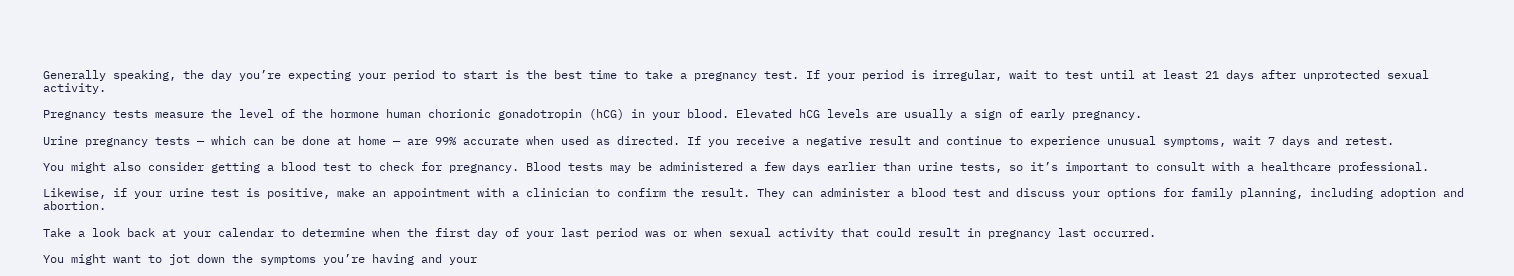Generally speaking, the day you’re expecting your period to start is the best time to take a pregnancy test. If your period is irregular, wait to test until at least 21 days after unprotected sexual activity.

Pregnancy tests measure the level of the hormone human chorionic gonadotropin (hCG) in your blood. Elevated hCG levels are usually a sign of early pregnancy.

Urine pregnancy tests — which can be done at home — are 99% accurate when used as directed. If you receive a negative result and continue to experience unusual symptoms, wait 7 days and retest.

You might also consider getting a blood test to check for pregnancy. Blood tests may be administered a few days earlier than urine tests, so it’s important to consult with a healthcare professional.

Likewise, if your urine test is positive, make an appointment with a clinician to confirm the result. They can administer a blood test and discuss your options for family planning, including adoption and abortion.

Take a look back at your calendar to determine when the first day of your last period was or when sexual activity that could result in pregnancy last occurred.

You might want to jot down the symptoms you’re having and your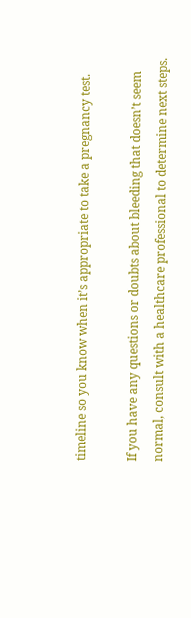timeline so you know when it’s appropriate to take a pregnancy test.

If you have any questions or doubts about bleeding that doesn’t seem normal, consult with a healthcare professional to determine next steps.